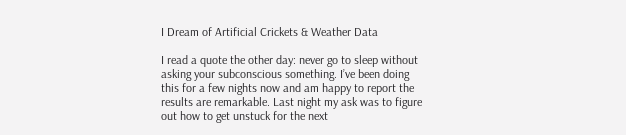I Dream of Artificial Crickets & Weather Data

I read a quote the other day: never go to sleep without asking your subconscious something. I’ve been doing this for a few nights now and am happy to report the results are remarkable. Last night my ask was to figure out how to get unstuck for the next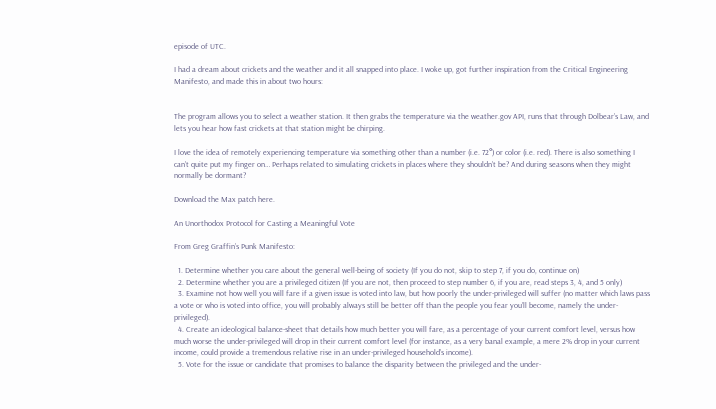episode of UTC.

I had a dream about crickets and the weather and it all snapped into place. I woke up, got further inspiration from the Critical Engineering Manifesto, and made this in about two hours:


The program allows you to select a weather station. It then grabs the temperature via the weather.gov API, runs that through Dolbear’s Law, and lets you hear how fast crickets at that station might be chirping.

I love the idea of remotely experiencing temperature via something other than a number (i.e. 72°) or color (i.e. red). There is also something I can’t quite put my finger on… Perhaps related to simulating crickets in places where they shouldn’t be? And during seasons when they might normally be dormant?

Download the Max patch here.

An Unorthodox Protocol for Casting a Meaningful Vote

From Greg Graffin’s Punk Manifesto:

  1. Determine whether you care about the general well-being of society (If you do not, skip to step 7, if you do, continue on)
  2. Determine whether you are a privileged citizen (If you are not, then proceed to step number 6, if you are, read steps 3, 4, and 5 only)
  3. Examine not how well you will fare if a given issue is voted into law, but how poorly the under-privileged will suffer (no matter which laws pass a vote or who is voted into office, you will probably always still be better off than the people you fear you’ll become, namely the under-privileged).
  4. Create an ideological balance-sheet that details how much better you will fare, as a percentage of your current comfort level, versus how much worse the under-privileged will drop in their current comfort level (for instance, as a very banal example, a mere 2% drop in your current income, could provide a tremendous relative rise in an under-privileged household’s income).
  5. Vote for the issue or candidate that promises to balance the disparity between the privileged and the under-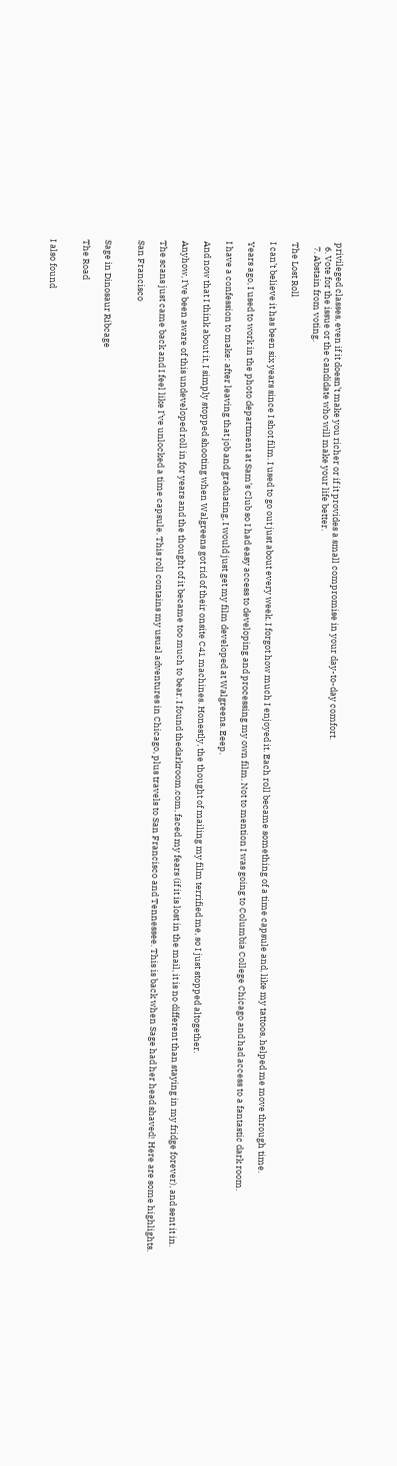privileged classes, even if it doesn’t make you richer or if it provides a small compromise in your day-to-day comfort.
  6. Vote for the issue or the candidate who will make your life better.
  7. Abstain from voting.

The Lost Roll

I can’t believe it has been six years since I shot film. I used to go out just about every week. I forgot how much I enjoyed it. Each roll became something of a time capsule and, like my tattoos, helped me move through time.

Years ago, I used to work in the photo department at Sam’s Club so I had easy access to developing and processing my own film. Not to mention I was going to Columbia College Chicago and had access to a fantastic dark room.

I have a confession to make: after leaving that job and graduating, I would just get my film developed at Walgreens. Eeep.

And now that I think about it, I simply stopped shooting when Walgreens got rid of their onsite C41 machines. Honestly, the thought of mailing my film terrified me, so I just stopped altogether.

Anyhow, I’ve been aware of this undeveloped roll in for years and the thought of it became too much to bear. I found thedarkroom.com, faced my fears (if it is lost in the mail, it is no different than staying in my fridge forever), and sent it in.

The scans just came back and I feel like I’ve unlocked a time capsule. This roll contains my usual adventures in Chicago, plus travels to San Francisco and Tennessee. This is back when Sage had her head shaved! Here are some highlights.

San Francisco


Sage in Dinosaur Ribcage

The Road


I also found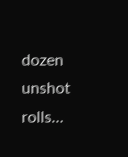dozen unshot rolls…